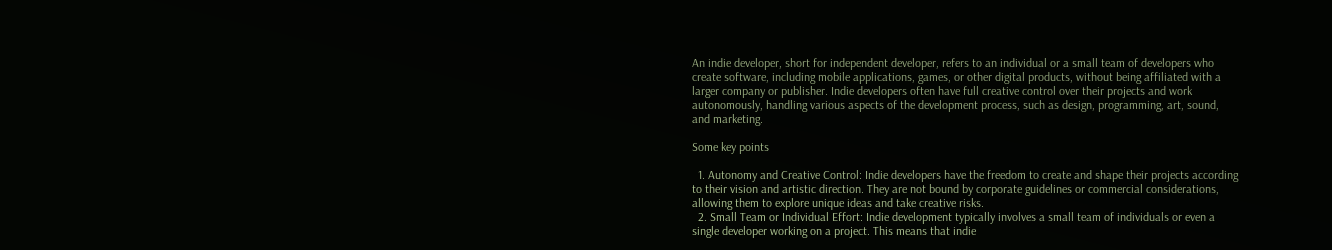An indie developer, short for independent developer, refers to an individual or a small team of developers who create software, including mobile applications, games, or other digital products, without being affiliated with a larger company or publisher. Indie developers often have full creative control over their projects and work autonomously, handling various aspects of the development process, such as design, programming, art, sound, and marketing.

Some key points

  1. Autonomy and Creative Control: Indie developers have the freedom to create and shape their projects according to their vision and artistic direction. They are not bound by corporate guidelines or commercial considerations, allowing them to explore unique ideas and take creative risks.
  2. Small Team or Individual Effort: Indie development typically involves a small team of individuals or even a single developer working on a project. This means that indie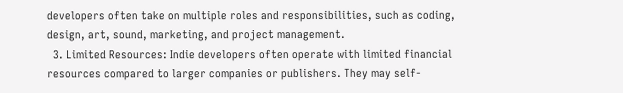developers often take on multiple roles and responsibilities, such as coding, design, art, sound, marketing, and project management.
  3. Limited Resources: Indie developers often operate with limited financial resources compared to larger companies or publishers. They may self-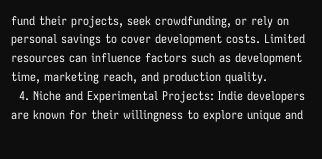fund their projects, seek crowdfunding, or rely on personal savings to cover development costs. Limited resources can influence factors such as development time, marketing reach, and production quality.
  4. Niche and Experimental Projects: Indie developers are known for their willingness to explore unique and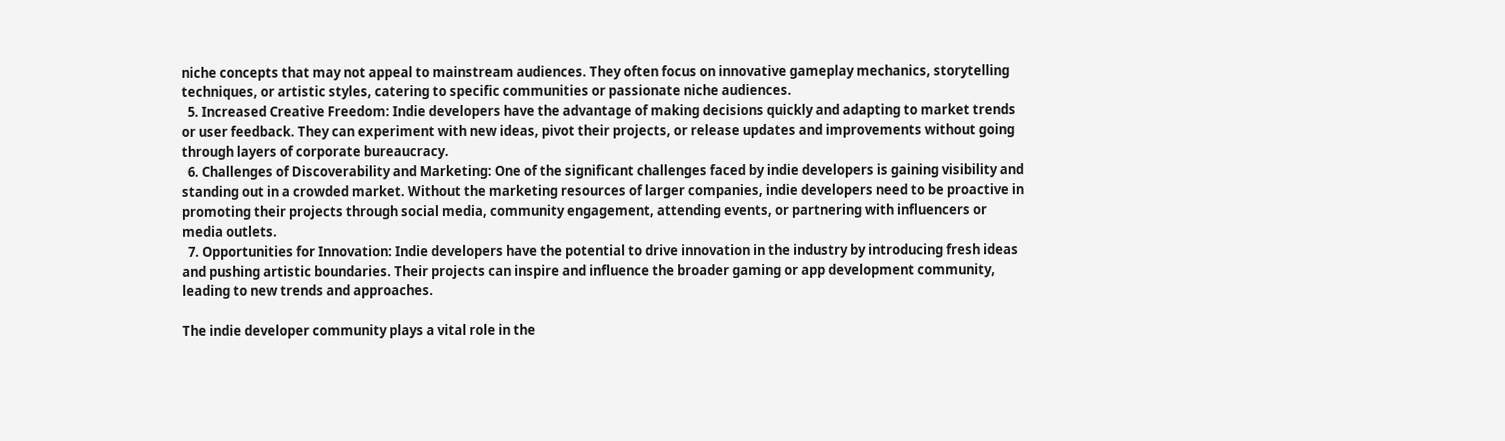niche concepts that may not appeal to mainstream audiences. They often focus on innovative gameplay mechanics, storytelling techniques, or artistic styles, catering to specific communities or passionate niche audiences.
  5. Increased Creative Freedom: Indie developers have the advantage of making decisions quickly and adapting to market trends or user feedback. They can experiment with new ideas, pivot their projects, or release updates and improvements without going through layers of corporate bureaucracy.
  6. Challenges of Discoverability and Marketing: One of the significant challenges faced by indie developers is gaining visibility and standing out in a crowded market. Without the marketing resources of larger companies, indie developers need to be proactive in promoting their projects through social media, community engagement, attending events, or partnering with influencers or media outlets.
  7. Opportunities for Innovation: Indie developers have the potential to drive innovation in the industry by introducing fresh ideas and pushing artistic boundaries. Their projects can inspire and influence the broader gaming or app development community, leading to new trends and approaches.

The indie developer community plays a vital role in the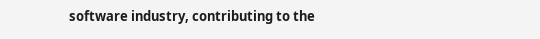software industry, contributing to the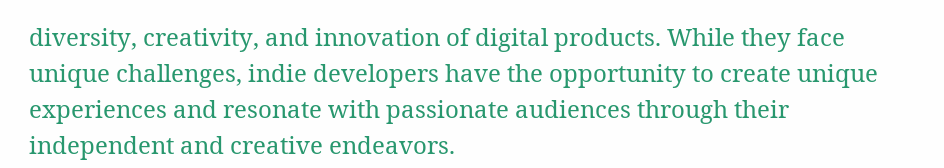diversity, creativity, and innovation of digital products. While they face unique challenges, indie developers have the opportunity to create unique experiences and resonate with passionate audiences through their independent and creative endeavors.